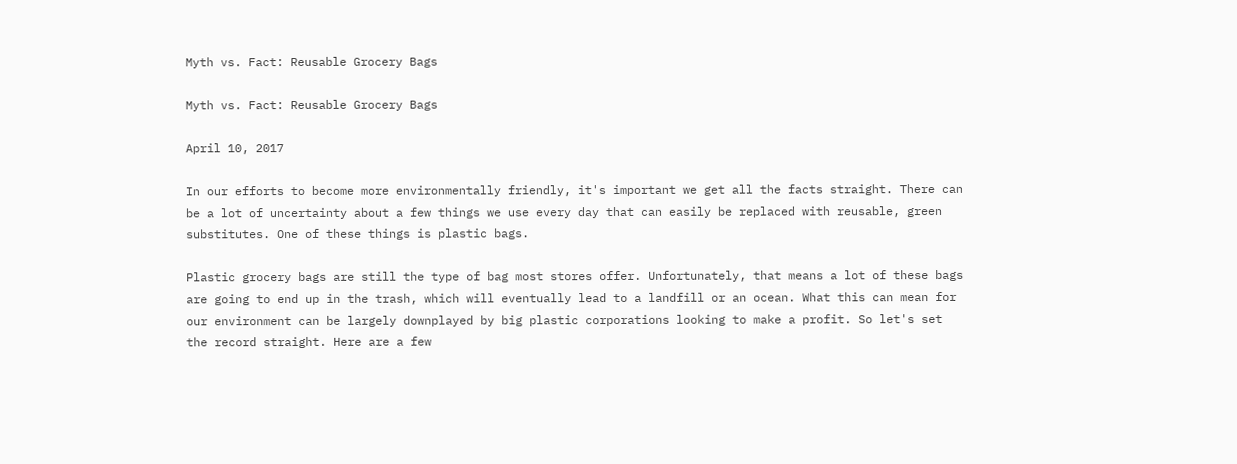Myth vs. Fact: Reusable Grocery Bags

Myth vs. Fact: Reusable Grocery Bags

April 10, 2017

In our efforts to become more environmentally friendly, it's important we get all the facts straight. There can be a lot of uncertainty about a few things we use every day that can easily be replaced with reusable, green substitutes. One of these things is plastic bags.

Plastic grocery bags are still the type of bag most stores offer. Unfortunately, that means a lot of these bags are going to end up in the trash, which will eventually lead to a landfill or an ocean. What this can mean for our environment can be largely downplayed by big plastic corporations looking to make a profit. So let's set the record straight. Here are a few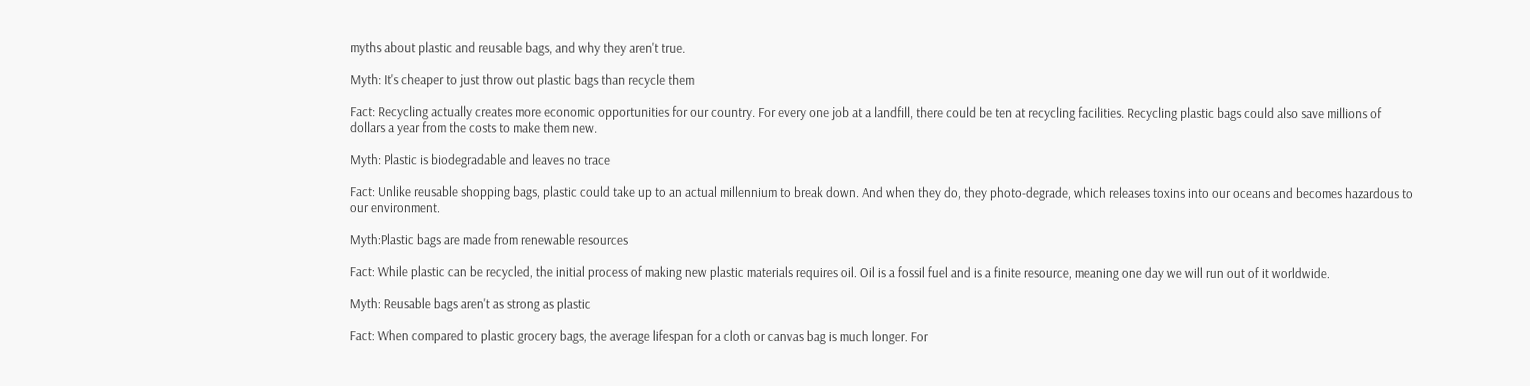myths about plastic and reusable bags, and why they aren't true.

Myth: It's cheaper to just throw out plastic bags than recycle them

Fact: Recycling actually creates more economic opportunities for our country. For every one job at a landfill, there could be ten at recycling facilities. Recycling plastic bags could also save millions of dollars a year from the costs to make them new.

Myth: Plastic is biodegradable and leaves no trace

Fact: Unlike reusable shopping bags, plastic could take up to an actual millennium to break down. And when they do, they photo-degrade, which releases toxins into our oceans and becomes hazardous to our environment.

Myth:Plastic bags are made from renewable resources

Fact: While plastic can be recycled, the initial process of making new plastic materials requires oil. Oil is a fossil fuel and is a finite resource, meaning one day we will run out of it worldwide.

Myth: Reusable bags aren't as strong as plastic

Fact: When compared to plastic grocery bags, the average lifespan for a cloth or canvas bag is much longer. For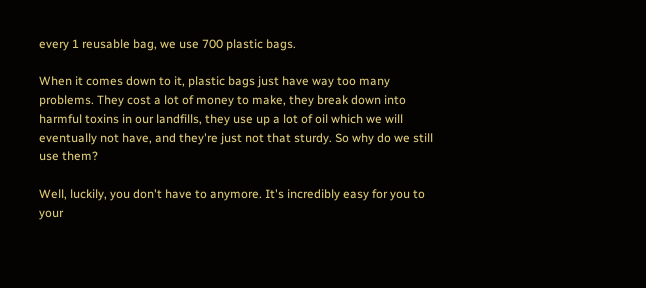every 1 reusable bag, we use 700 plastic bags.

When it comes down to it, plastic bags just have way too many problems. They cost a lot of money to make, they break down into harmful toxins in our landfills, they use up a lot of oil which we will eventually not have, and they're just not that sturdy. So why do we still use them?

Well, luckily, you don't have to anymore. It's incredibly easy for you to your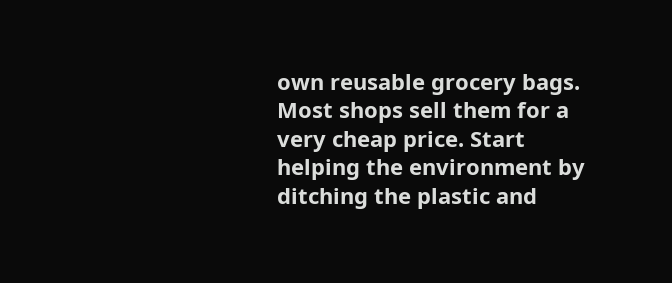own reusable grocery bags. Most shops sell them for a very cheap price. Start helping the environment by ditching the plastic and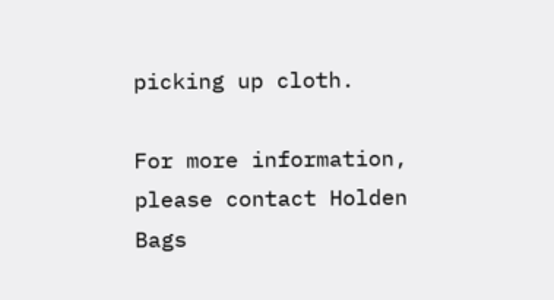picking up cloth.

For more information, please contact Holden Bags